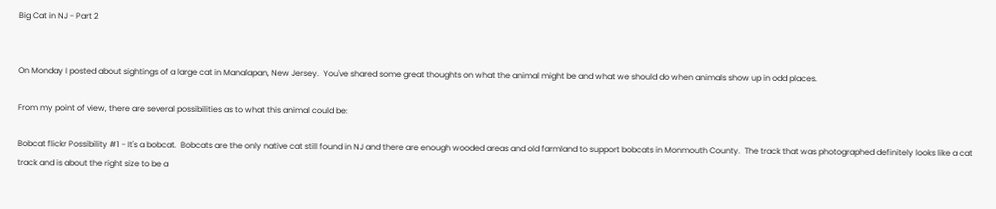Big Cat in NJ - Part 2


On Monday I posted about sightings of a large cat in Manalapan, New Jersey.  You've shared some great thoughts on what the animal might be and what we should do when animals show up in odd places.

From my point of view, there are several possibilities as to what this animal could be:

Bobcat flickr Possibility #1 - It's a bobcat.  Bobcats are the only native cat still found in NJ and there are enough wooded areas and old farmland to support bobcats in Monmouth County.  The track that was photographed definitely looks like a cat track and is about the right size to be a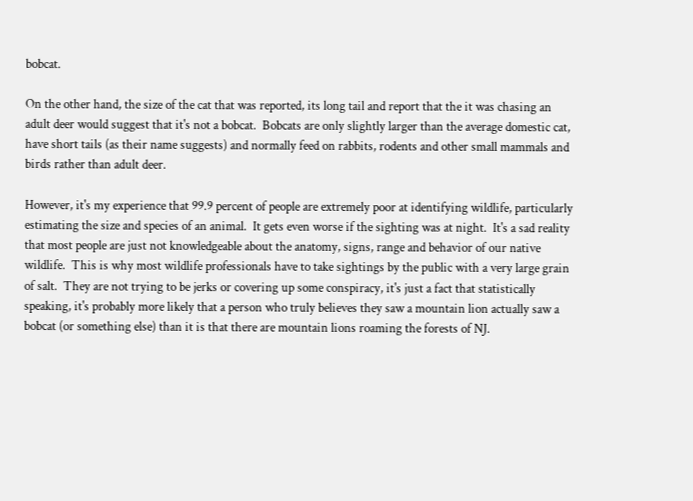bobcat.

On the other hand, the size of the cat that was reported, its long tail and report that the it was chasing an adult deer would suggest that it's not a bobcat.  Bobcats are only slightly larger than the average domestic cat, have short tails (as their name suggests) and normally feed on rabbits, rodents and other small mammals and birds rather than adult deer.

However, it's my experience that 99.9 percent of people are extremely poor at identifying wildlife, particularly estimating the size and species of an animal.  It gets even worse if the sighting was at night.  It's a sad reality that most people are just not knowledgeable about the anatomy, signs, range and behavior of our native wildlife.  This is why most wildlife professionals have to take sightings by the public with a very large grain of salt.  They are not trying to be jerks or covering up some conspiracy, it's just a fact that statistically speaking, it's probably more likely that a person who truly believes they saw a mountain lion actually saw a bobcat (or something else) than it is that there are mountain lions roaming the forests of NJ.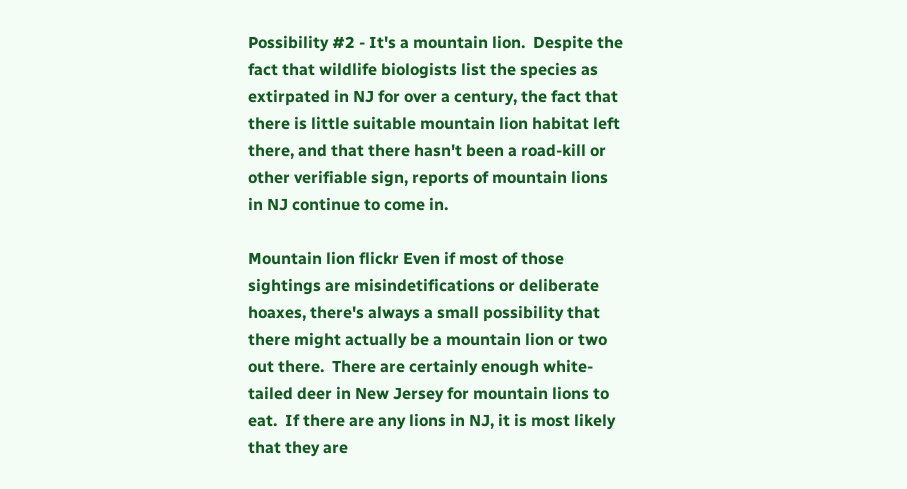Possibility #2 - It's a mountain lion.  Despite the fact that wildlife biologists list the species as extirpated in NJ for over a century, the fact that there is little suitable mountain lion habitat left there, and that there hasn't been a road-kill or other verifiable sign, reports of mountain lions in NJ continue to come in.

Mountain lion flickr Even if most of those sightings are misindetifications or deliberate hoaxes, there's always a small possibility that there might actually be a mountain lion or two out there.  There are certainly enough white-tailed deer in New Jersey for mountain lions to eat.  If there are any lions in NJ, it is most likely that they are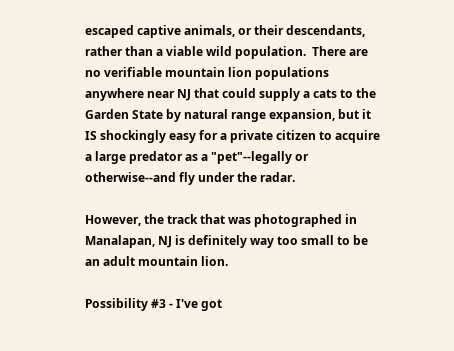escaped captive animals, or their descendants, rather than a viable wild population.  There are no verifiable mountain lion populations anywhere near NJ that could supply a cats to the Garden State by natural range expansion, but it IS shockingly easy for a private citizen to acquire a large predator as a "pet"--legally or otherwise--and fly under the radar.

However, the track that was photographed in Manalapan, NJ is definitely way too small to be an adult mountain lion.

Possibility #3 - I've got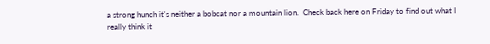a strong hunch it's neither a bobcat nor a mountain lion.  Check back here on Friday to find out what I really think it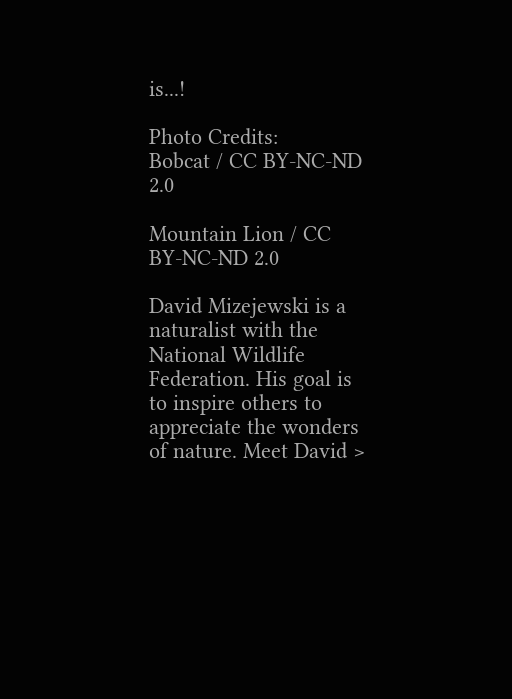is...!

Photo Credits:
Bobcat / CC BY-NC-ND 2.0

Mountain Lion / CC BY-NC-ND 2.0

David Mizejewski is a naturalist with the National Wildlife Federation. His goal is to inspire others to appreciate the wonders of nature. Meet David >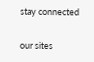stay connected

our sites